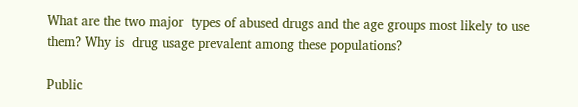What are the two major  types of abused drugs and the age groups most likely to use them? Why is  drug usage prevalent among these populations?

Public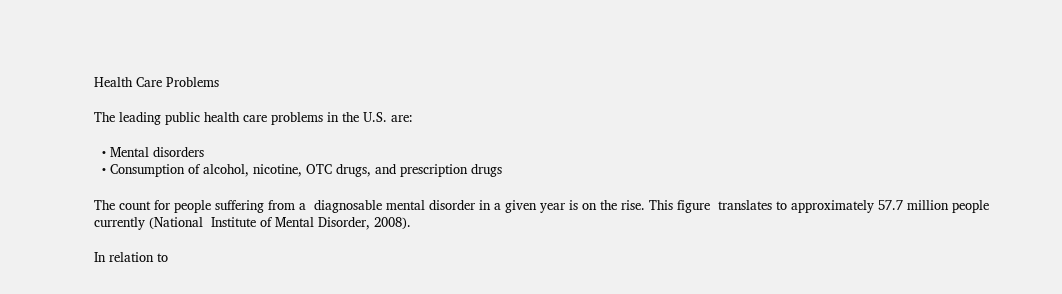Health Care Problems

The leading public health care problems in the U.S. are:

  • Mental disorders
  • Consumption of alcohol, nicotine, OTC drugs, and prescription drugs

The count for people suffering from a  diagnosable mental disorder in a given year is on the rise. This figure  translates to approximately 57.7 million people currently (National  Institute of Mental Disorder, 2008).

In relation to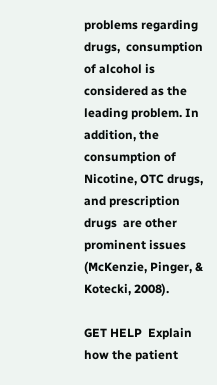problems regarding drugs,  consumption of alcohol is considered as the leading problem. In  addition, the consumption of Nicotine, OTC drugs, and prescription drugs  are other prominent issues (McKenzie, Pinger, & Kotecki, 2008).

GET HELP  Explain how the patient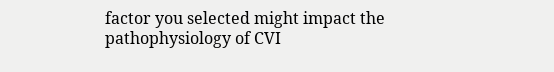factor you selected might impact the pathophysiology of CVI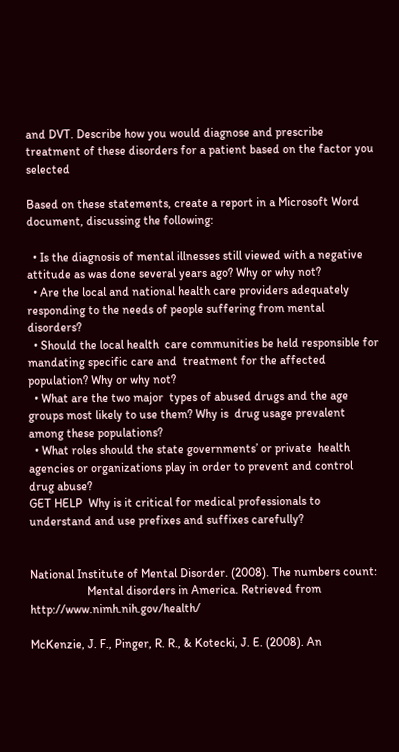and DVT. Describe how you would diagnose and prescribe treatment of these disorders for a patient based on the factor you selected

Based on these statements, create a report in a Microsoft Word document, discussing the following:

  • Is the diagnosis of mental illnesses still viewed with a negative attitude as was done several years ago? Why or why not?
  • Are the local and national health care providers adequately responding to the needs of people suffering from mental disorders?
  • Should the local health  care communities be held responsible for mandating specific care and  treatment for the affected population? Why or why not?
  • What are the two major  types of abused drugs and the age groups most likely to use them? Why is  drug usage prevalent among these populations?
  • What roles should the state governments’ or private  health agencies or organizations play in order to prevent and control  drug abuse?
GET HELP  Why is it critical for medical professionals to understand and use prefixes and suffixes carefully?


National Institute of Mental Disorder. (2008). The numbers count:
                   Mental disorders in America. Retrieved from http://www.nimh.nih.gov/health/

McKenzie, J. F., Pinger, R. R., & Kotecki, J. E. (2008). An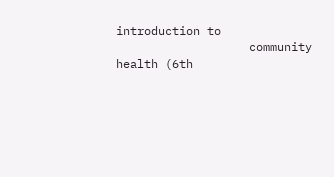introduction to
                   community health (6th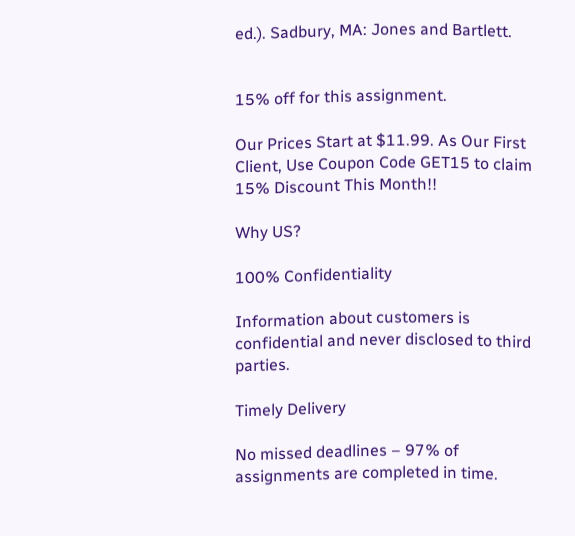ed.). Sadbury, MA: Jones and Bartlett.


15% off for this assignment.

Our Prices Start at $11.99. As Our First Client, Use Coupon Code GET15 to claim 15% Discount This Month!!

Why US?

100% Confidentiality

Information about customers is confidential and never disclosed to third parties.

Timely Delivery

No missed deadlines – 97% of assignments are completed in time.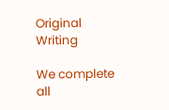Original Writing

We complete all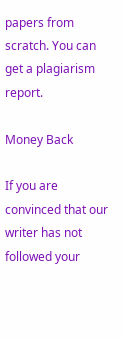papers from scratch. You can get a plagiarism report.

Money Back

If you are convinced that our writer has not followed your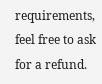requirements, feel free to ask for a refund.